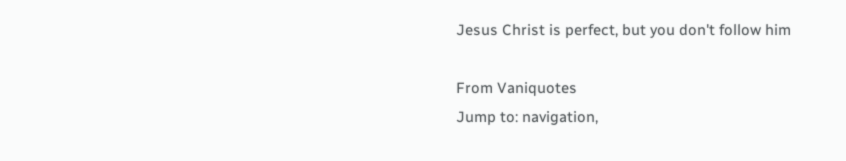Jesus Christ is perfect, but you don't follow him

From Vaniquotes
Jump to: navigation,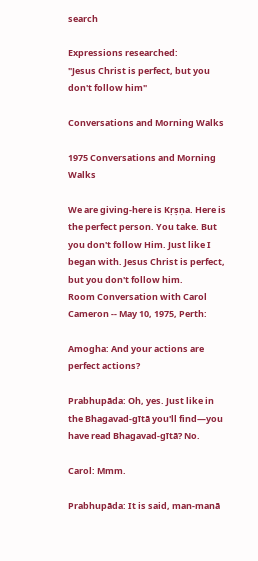search

Expressions researched:
"Jesus Christ is perfect, but you don't follow him"

Conversations and Morning Walks

1975 Conversations and Morning Walks

We are giving-here is Kṛṣṇa. Here is the perfect person. You take. But you don't follow Him. Just like I began with. Jesus Christ is perfect, but you don't follow him.
Room Conversation with Carol Cameron -- May 10, 1975, Perth:

Amogha: And your actions are perfect actions?

Prabhupāda: Oh, yes. Just like in the Bhagavad-gītā you'll find—you have read Bhagavad-gītā? No.

Carol: Mmm.

Prabhupāda: It is said, man-manā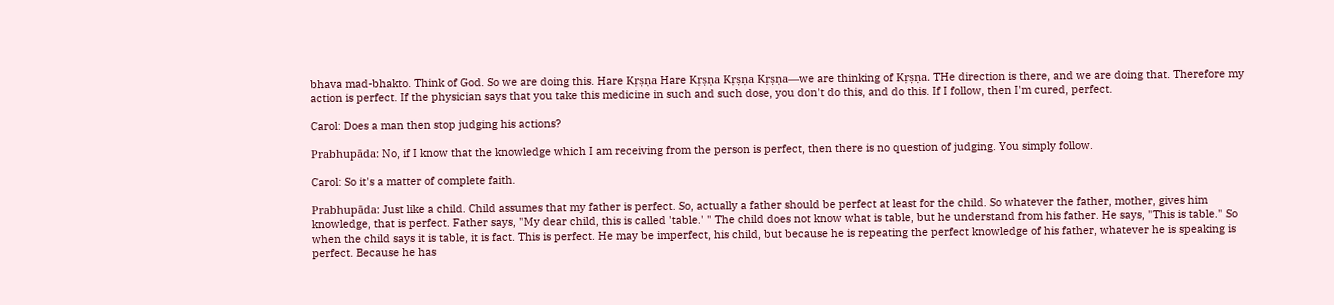bhava mad-bhakto. Think of God. So we are doing this. Hare Kṛṣṇa Hare Kṛṣṇa Kṛṣṇa Kṛṣṇa—we are thinking of Kṛṣṇa. THe direction is there, and we are doing that. Therefore my action is perfect. If the physician says that you take this medicine in such and such dose, you don't do this, and do this. If I follow, then I'm cured, perfect.

Carol: Does a man then stop judging his actions?

Prabhupāda: No, if I know that the knowledge which I am receiving from the person is perfect, then there is no question of judging. You simply follow.

Carol: So it's a matter of complete faith.

Prabhupāda: Just like a child. Child assumes that my father is perfect. So, actually a father should be perfect at least for the child. So whatever the father, mother, gives him knowledge, that is perfect. Father says, "My dear child, this is called 'table.' " The child does not know what is table, but he understand from his father. He says, "This is table." So when the child says it is table, it is fact. This is perfect. He may be imperfect, his child, but because he is repeating the perfect knowledge of his father, whatever he is speaking is perfect. Because he has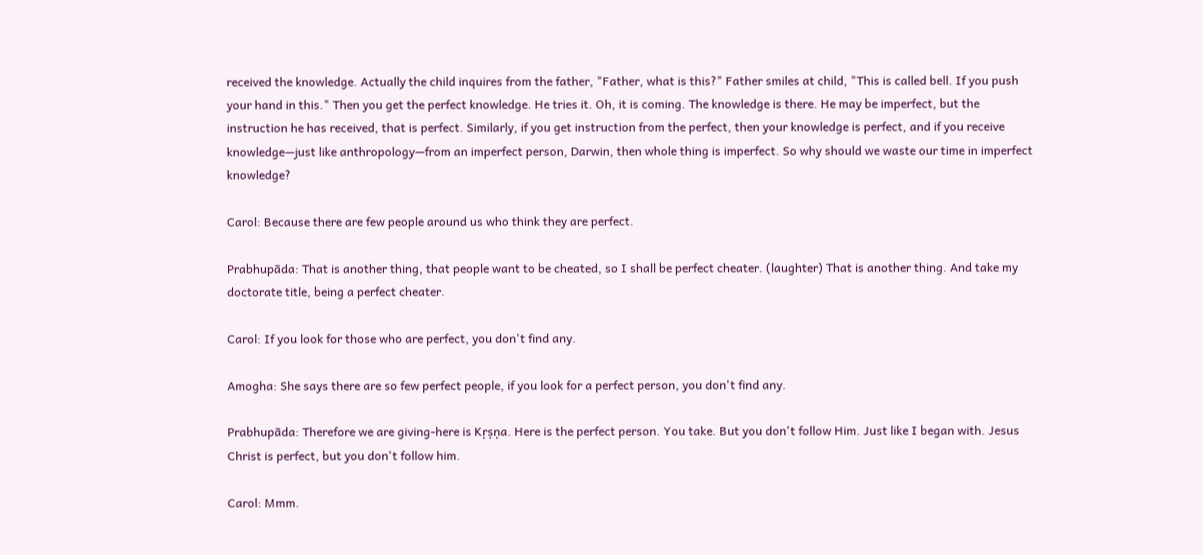received the knowledge. Actually the child inquires from the father, "Father, what is this?" Father smiles at child, "This is called bell. If you push your hand in this." Then you get the perfect knowledge. He tries it. Oh, it is coming. The knowledge is there. He may be imperfect, but the instruction he has received, that is perfect. Similarly, if you get instruction from the perfect, then your knowledge is perfect, and if you receive knowledge—just like anthropology—from an imperfect person, Darwin, then whole thing is imperfect. So why should we waste our time in imperfect knowledge?

Carol: Because there are few people around us who think they are perfect.

Prabhupāda: That is another thing, that people want to be cheated, so I shall be perfect cheater. (laughter) That is another thing. And take my doctorate title, being a perfect cheater.

Carol: If you look for those who are perfect, you don't find any.

Amogha: She says there are so few perfect people, if you look for a perfect person, you don't find any.

Prabhupāda: Therefore we are giving-here is Kṛṣṇa. Here is the perfect person. You take. But you don't follow Him. Just like I began with. Jesus Christ is perfect, but you don't follow him.

Carol: Mmm.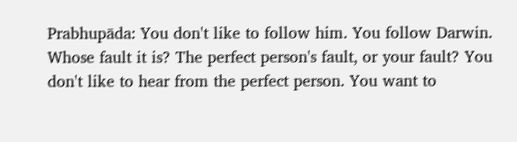Prabhupāda: You don't like to follow him. You follow Darwin. Whose fault it is? The perfect person's fault, or your fault? You don't like to hear from the perfect person. You want to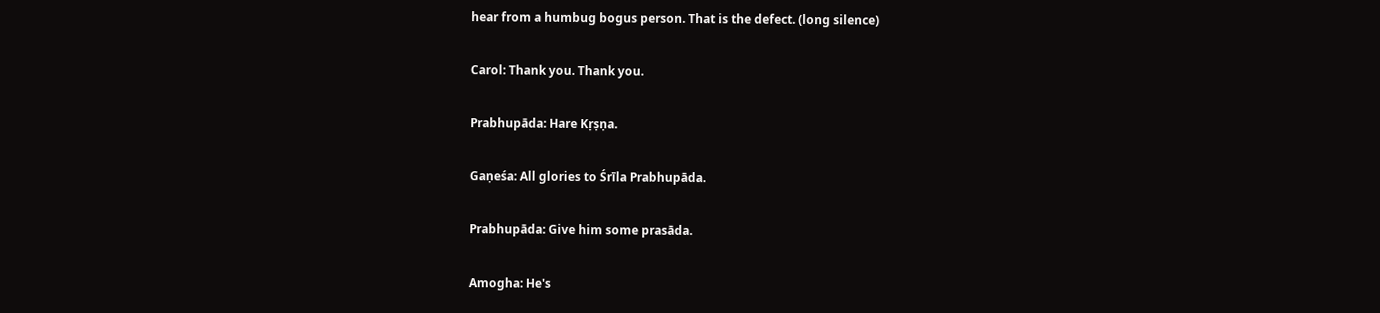hear from a humbug bogus person. That is the defect. (long silence)

Carol: Thank you. Thank you.

Prabhupāda: Hare Kṛṣṇa.

Gaṇeśa: All glories to Śrīla Prabhupāda.

Prabhupāda: Give him some prasāda.

Amogha: He's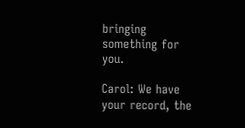bringing something for you.

Carol: We have your record, the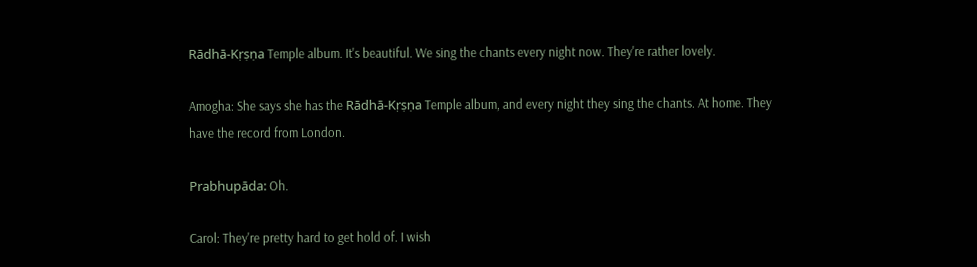Rādhā-Kṛṣṇa Temple album. It's beautiful. We sing the chants every night now. They're rather lovely.

Amogha: She says she has the Rādhā-Kṛṣṇa Temple album, and every night they sing the chants. At home. They have the record from London.

Prabhupāda: Oh.

Carol: They're pretty hard to get hold of. I wish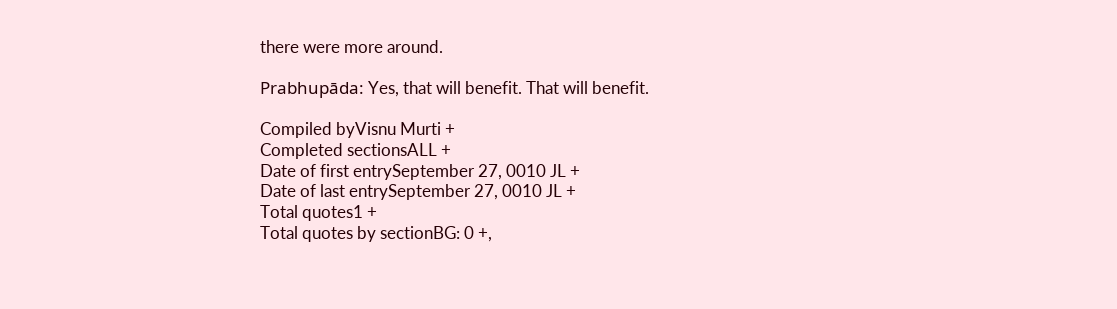there were more around.

Prabhupāda: Yes, that will benefit. That will benefit.

Compiled byVisnu Murti +
Completed sectionsALL +
Date of first entrySeptember 27, 0010 JL +
Date of last entrySeptember 27, 0010 JL +
Total quotes1 +
Total quotes by sectionBG: 0 +,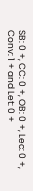SB: 0 +, CC: 0 +, OB: 0 +, Lec: 0 +, Conv: 1 + and Let: 0 +